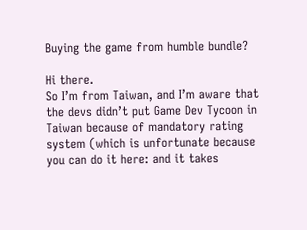Buying the game from humble bundle?

Hi there.
So I’m from Taiwan, and I’m aware that the devs didn’t put Game Dev Tycoon in Taiwan because of mandatory rating system (which is unfortunate because you can do it here: and it takes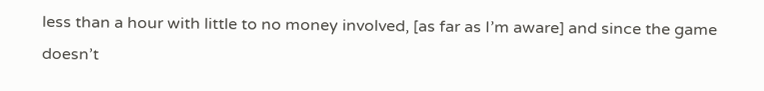less than a hour with little to no money involved, [as far as I’m aware] and since the game doesn’t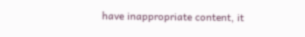have inappropriate content, it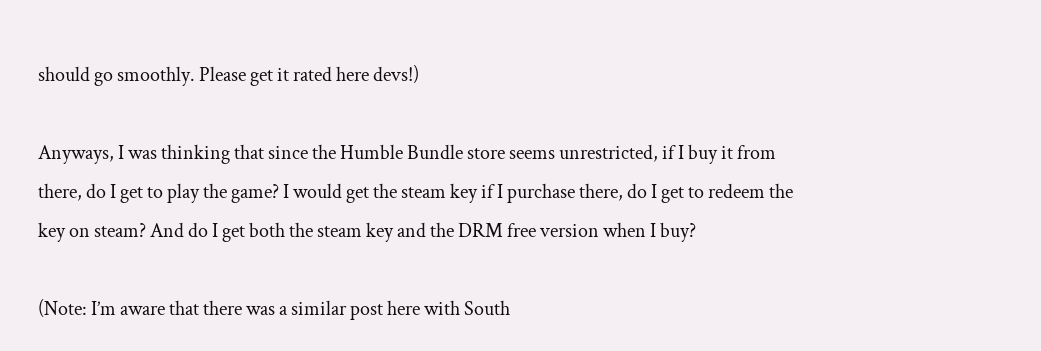should go smoothly. Please get it rated here devs!)

Anyways, I was thinking that since the Humble Bundle store seems unrestricted, if I buy it from there, do I get to play the game? I would get the steam key if I purchase there, do I get to redeem the key on steam? And do I get both the steam key and the DRM free version when I buy?

(Note: I’m aware that there was a similar post here with South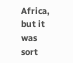Africa, but it was sort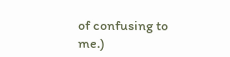of confusing to me.)